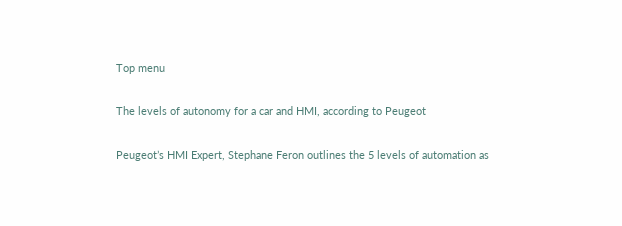Top menu

The levels of autonomy for a car and HMI, according to Peugeot

Peugeot’s HMI Expert, Stephane Feron outlines the 5 levels of automation as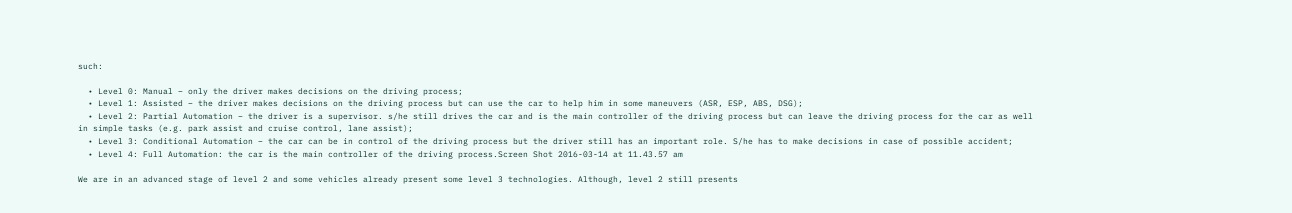such:

  • Level 0: Manual – only the driver makes decisions on the driving process;
  • Level 1: Assisted – the driver makes decisions on the driving process but can use the car to help him in some maneuvers (ASR, ESP, ABS, DSG);
  • Level 2: Partial Automation – the driver is a supervisor. s/he still drives the car and is the main controller of the driving process but can leave the driving process for the car as well in simple tasks (e.g. park assist and cruise control, lane assist);
  • Level 3: Conditional Automation – the car can be in control of the driving process but the driver still has an important role. S/he has to make decisions in case of possible accident;
  • Level 4: Full Automation: the car is the main controller of the driving process.Screen Shot 2016-03-14 at 11.43.57 am

We are in an advanced stage of level 2 and some vehicles already present some level 3 technologies. Although, level 2 still presents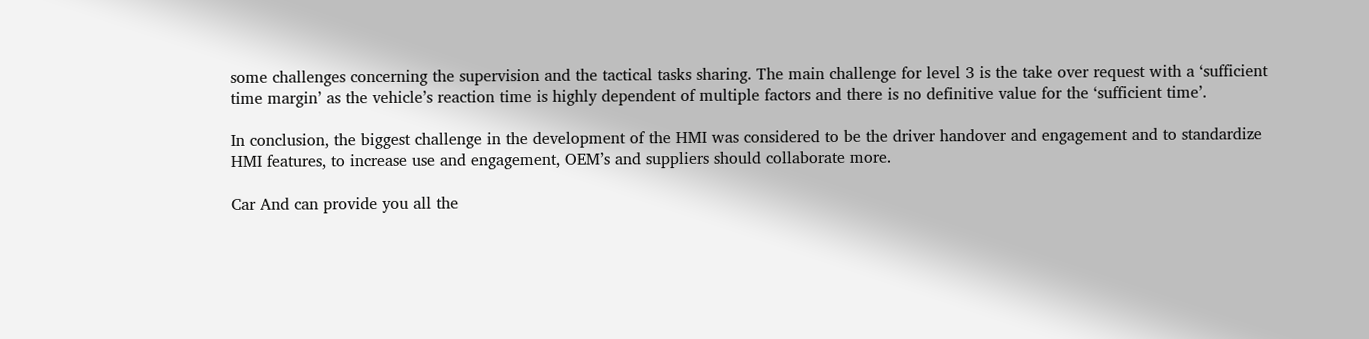some challenges concerning the supervision and the tactical tasks sharing. The main challenge for level 3 is the take over request with a ‘sufficient time margin’ as the vehicle’s reaction time is highly dependent of multiple factors and there is no definitive value for the ‘sufficient time’.

In conclusion, the biggest challenge in the development of the HMI was considered to be the driver handover and engagement and to standardize HMI features, to increase use and engagement, OEM’s and suppliers should collaborate more.

Car And can provide you all the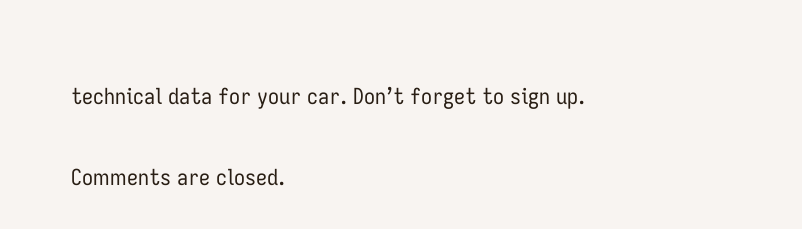technical data for your car. Don’t forget to sign up.

Comments are closed.